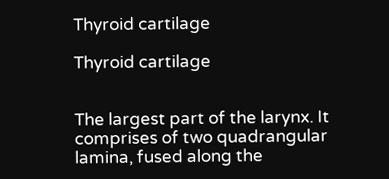Thyroid cartilage

Thyroid cartilage


The largest part of the larynx. It comprises of two quadrangular lamina, fused along the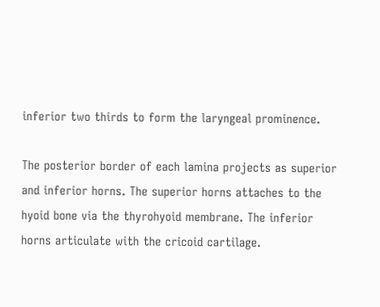inferior two thirds to form the laryngeal prominence.

The posterior border of each lamina projects as superior and inferior horns. The superior horns attaches to the hyoid bone via the thyrohyoid membrane. The inferior horns articulate with the cricoid cartilage.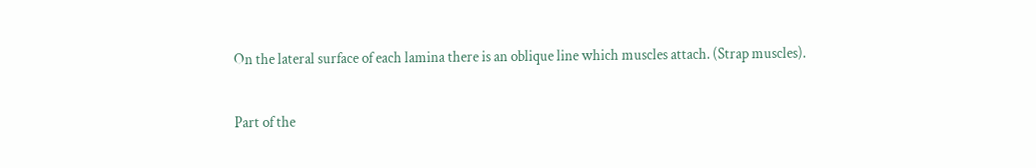On the lateral surface of each lamina there is an oblique line which muscles attach. (Strap muscles).


Part of the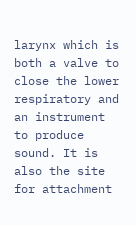larynx which is both a valve to close the lower respiratory and an instrument to produce sound. It is also the site for attachment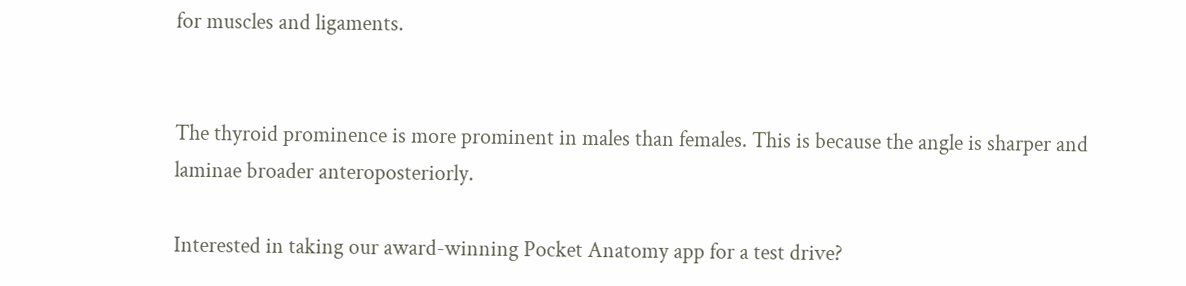for muscles and ligaments.


The thyroid prominence is more prominent in males than females. This is because the angle is sharper and laminae broader anteroposteriorly.

Interested in taking our award-winning Pocket Anatomy app for a test drive?